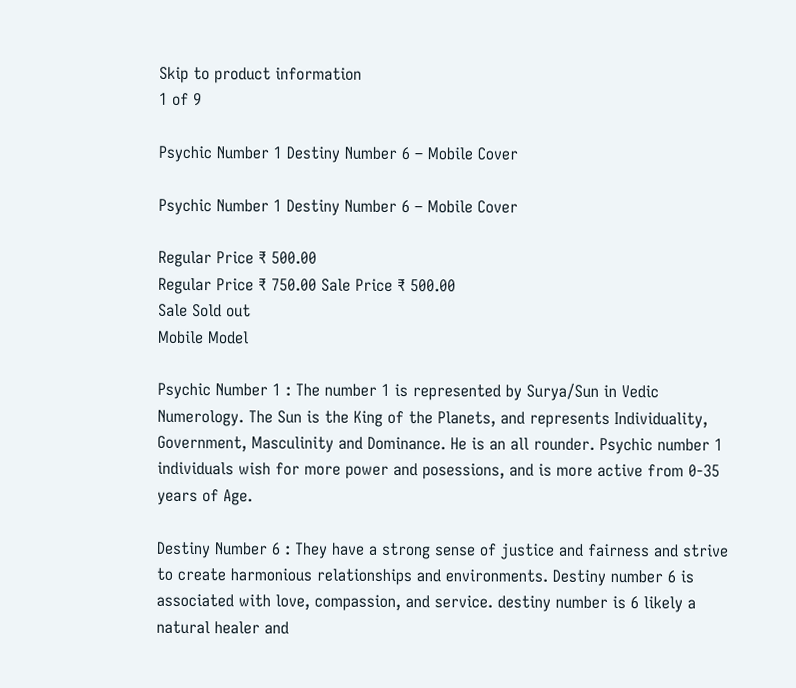Skip to product information
1 of 9

Psychic Number 1 Destiny Number 6 – Mobile Cover

Psychic Number 1 Destiny Number 6 – Mobile Cover

Regular Price ₹ 500.00
Regular Price ₹ 750.00 Sale Price ₹ 500.00
Sale Sold out
Mobile Model

Psychic Number 1 : The number 1 is represented by Surya/Sun in Vedic Numerology. The Sun is the King of the Planets, and represents Individuality, Government, Masculinity and Dominance. He is an all rounder. Psychic number 1 individuals wish for more power and posessions, and is more active from 0-35 years of Age.

Destiny Number 6 : They have a strong sense of justice and fairness and strive to create harmonious relationships and environments. Destiny number 6 is associated with love, compassion, and service. destiny number is 6 likely a natural healer and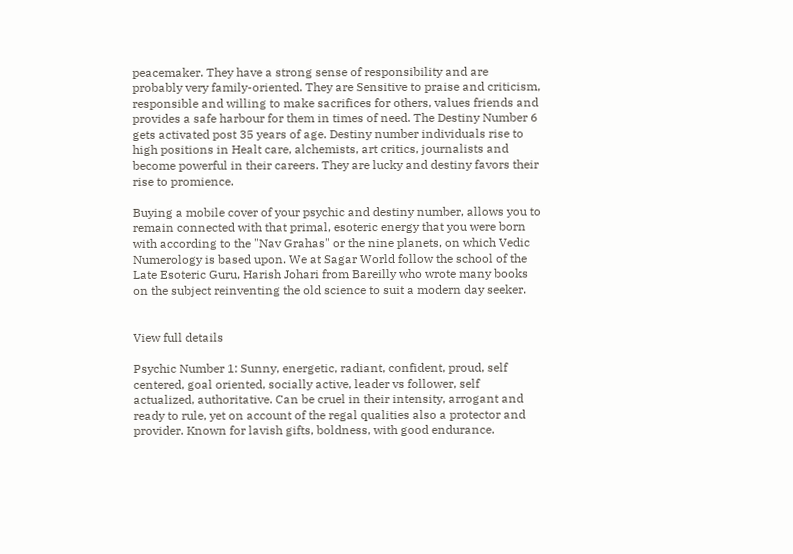peacemaker. They have a strong sense of responsibility and are probably very family-oriented. They are Sensitive to praise and criticism, responsible and willing to make sacrifices for others, values friends and provides a safe harbour for them in times of need. The Destiny Number 6 gets activated post 35 years of age. Destiny number individuals rise to high positions in Healt care, alchemists, art critics, journalists and become powerful in their careers. They are lucky and destiny favors their rise to promience.

Buying a mobile cover of your psychic and destiny number, allows you to remain connected with that primal, esoteric energy that you were born with according to the "Nav Grahas" or the nine planets, on which Vedic Numerology is based upon. We at Sagar World follow the school of the Late Esoteric Guru, Harish Johari from Bareilly who wrote many books on the subject reinventing the old science to suit a modern day seeker.


View full details

Psychic Number 1: Sunny, energetic, radiant, confident, proud, self centered, goal oriented, socially active, leader vs follower, self actualized, authoritative. Can be cruel in their intensity, arrogant and ready to rule, yet on account of the regal qualities also a protector and provider. Known for lavish gifts, boldness, with good endurance.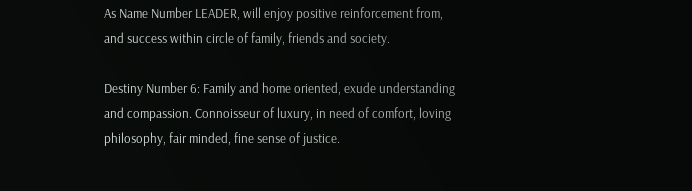As Name Number LEADER, will enjoy positive reinforcement from, and success within circle of family, friends and society.

Destiny Number 6: Family and home oriented, exude understanding and compassion. Connoisseur of luxury, in need of comfort, loving philosophy, fair minded, fine sense of justice.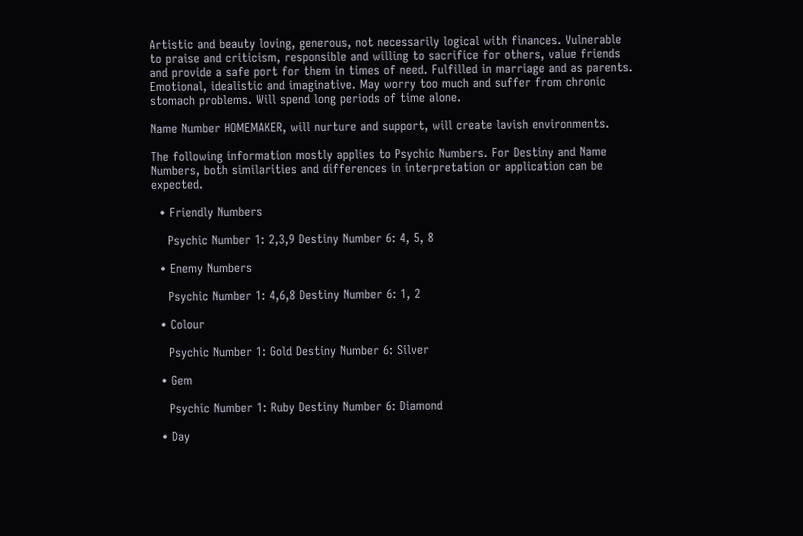Artistic and beauty loving, generous, not necessarily logical with finances. Vulnerable to praise and criticism, responsible and willing to sacrifice for others, value friends and provide a safe port for them in times of need. Fulfilled in marriage and as parents. Emotional, idealistic and imaginative. May worry too much and suffer from chronic stomach problems. Will spend long periods of time alone.

Name Number HOMEMAKER, will nurture and support, will create lavish environments.

The following information mostly applies to Psychic Numbers. For Destiny and Name Numbers, both similarities and differences in interpretation or application can be expected.

  • Friendly Numbers

    Psychic Number 1: 2,3,9 Destiny Number 6: 4, 5, 8

  • Enemy Numbers

    Psychic Number 1: 4,6,8 Destiny Number 6: 1, 2

  • Colour

    Psychic Number 1: Gold Destiny Number 6: Silver

  • Gem

    Psychic Number 1: Ruby Destiny Number 6: Diamond

  • Day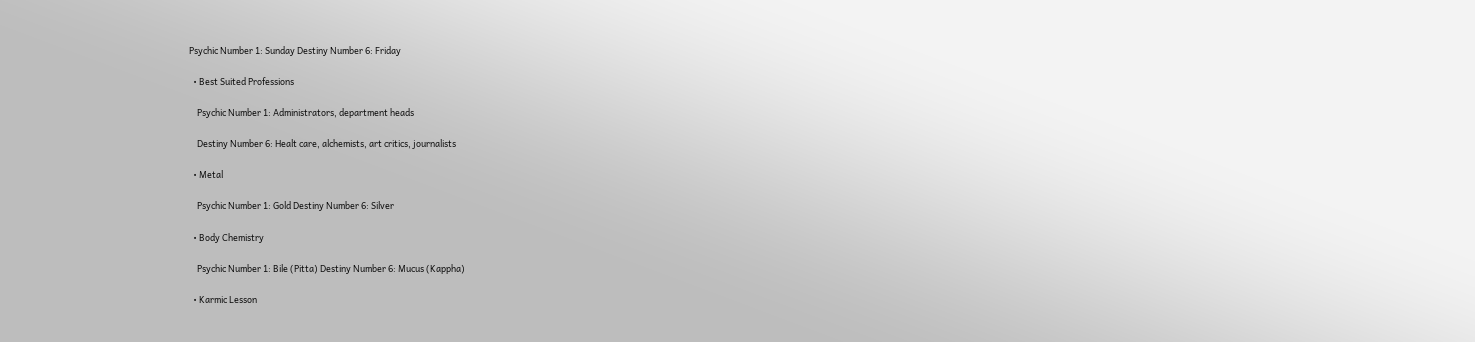Psychic Number 1: Sunday Destiny Number 6: Friday

  • Best Suited Professions

    Psychic Number 1: Administrators, department heads

    Destiny Number 6: Healt care, alchemists, art critics, journalists

  • Metal

    Psychic Number 1: Gold Destiny Number 6: Silver

  • Body Chemistry

    Psychic Number 1: Bile (Pitta) Destiny Number 6: Mucus (Kappha)

  • Karmic Lesson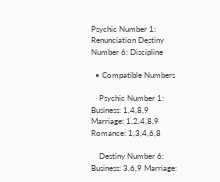Psychic Number 1: Renunciation Destiny Number 6: Discipline

  • Compatible Numbers

    Psychic Number 1: Business: 1,4,8,9 Marriage: 1,2,4,8,9 Romance: 1,3,4,6,8

    Destiny Number 6: Business: 3,6,9 Marriage: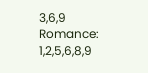3,6,9 Romance: 1,2,5,6,8,9